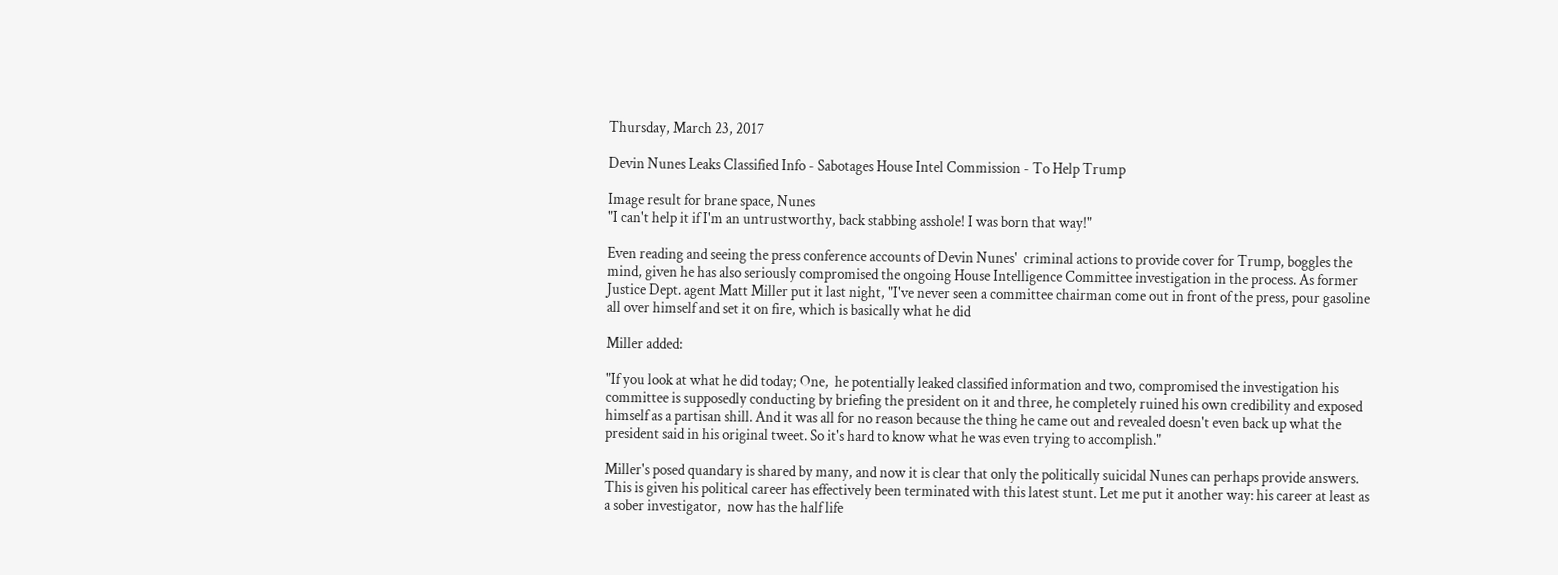Thursday, March 23, 2017

Devin Nunes Leaks Classified Info - Sabotages House Intel Commission - To Help Trump

Image result for brane space, Nunes
"I can't help it if I'm an untrustworthy, back stabbing asshole! I was born that way!"

Even reading and seeing the press conference accounts of Devin Nunes'  criminal actions to provide cover for Trump, boggles the mind, given he has also seriously compromised the ongoing House Intelligence Committee investigation in the process. As former Justice Dept. agent Matt Miller put it last night, "I've never seen a committee chairman come out in front of the press, pour gasoline all over himself and set it on fire, which is basically what he did

Miller added:

"If you look at what he did today; One,  he potentially leaked classified information and two, compromised the investigation his committee is supposedly conducting by briefing the president on it and three, he completely ruined his own credibility and exposed himself as a partisan shill. And it was all for no reason because the thing he came out and revealed doesn't even back up what the president said in his original tweet. So it's hard to know what he was even trying to accomplish."

Miller's posed quandary is shared by many, and now it is clear that only the politically suicidal Nunes can perhaps provide answers. This is given his political career has effectively been terminated with this latest stunt. Let me put it another way: his career at least as a sober investigator,  now has the half life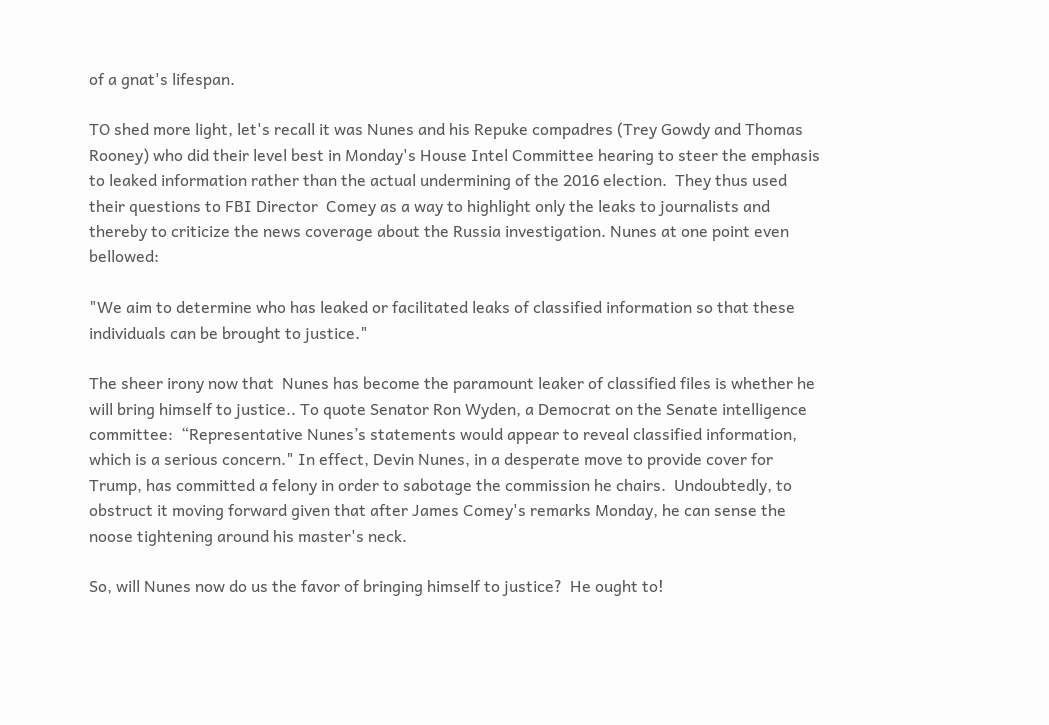of a gnat's lifespan.

TO shed more light, let's recall it was Nunes and his Repuke compadres (Trey Gowdy and Thomas Rooney) who did their level best in Monday's House Intel Committee hearing to steer the emphasis to leaked information rather than the actual undermining of the 2016 election.  They thus used their questions to FBI Director  Comey as a way to highlight only the leaks to journalists and thereby to criticize the news coverage about the Russia investigation. Nunes at one point even bellowed:

"We aim to determine who has leaked or facilitated leaks of classified information so that these individuals can be brought to justice."

The sheer irony now that  Nunes has become the paramount leaker of classified files is whether he will bring himself to justice.. To quote Senator Ron Wyden, a Democrat on the Senate intelligence committee:  “Representative Nunes’s statements would appear to reveal classified information, which is a serious concern." In effect, Devin Nunes, in a desperate move to provide cover for Trump, has committed a felony in order to sabotage the commission he chairs.  Undoubtedly, to obstruct it moving forward given that after James Comey's remarks Monday, he can sense the noose tightening around his master's neck.

So, will Nunes now do us the favor of bringing himself to justice?  He ought to!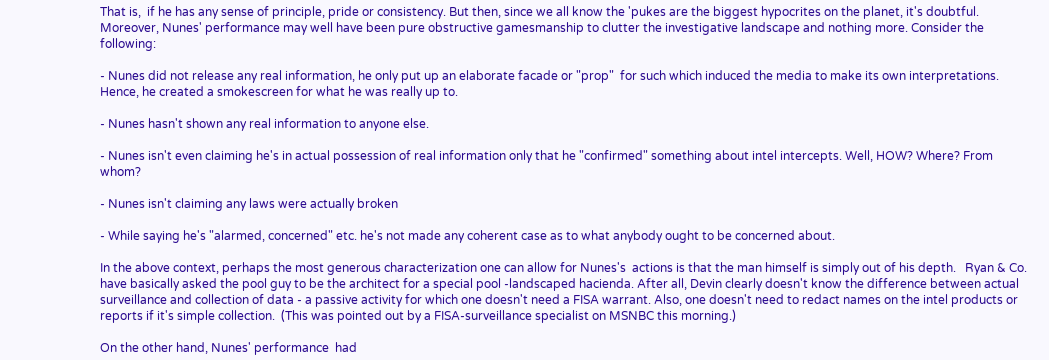That is,  if he has any sense of principle, pride or consistency. But then, since we all know the 'pukes are the biggest hypocrites on the planet, it's doubtful.  Moreover, Nunes' performance may well have been pure obstructive gamesmanship to clutter the investigative landscape and nothing more. Consider the following:

- Nunes did not release any real information, he only put up an elaborate facade or "prop"  for such which induced the media to make its own interpretations. Hence, he created a smokescreen for what he was really up to.

- Nunes hasn't shown any real information to anyone else.

- Nunes isn't even claiming he's in actual possession of real information only that he "confirmed" something about intel intercepts. Well, HOW? Where? From whom?

- Nunes isn't claiming any laws were actually broken

- While saying he's "alarmed, concerned" etc. he's not made any coherent case as to what anybody ought to be concerned about.

In the above context, perhaps the most generous characterization one can allow for Nunes's  actions is that the man himself is simply out of his depth.   Ryan & Co. have basically asked the pool guy to be the architect for a special pool -landscaped hacienda. After all, Devin clearly doesn't know the difference between actual surveillance and collection of data - a passive activity for which one doesn't need a FISA warrant. Also, one doesn't need to redact names on the intel products or reports if it's simple collection.  (This was pointed out by a FISA-surveillance specialist on MSNBC this morning.)

On the other hand, Nunes' performance  had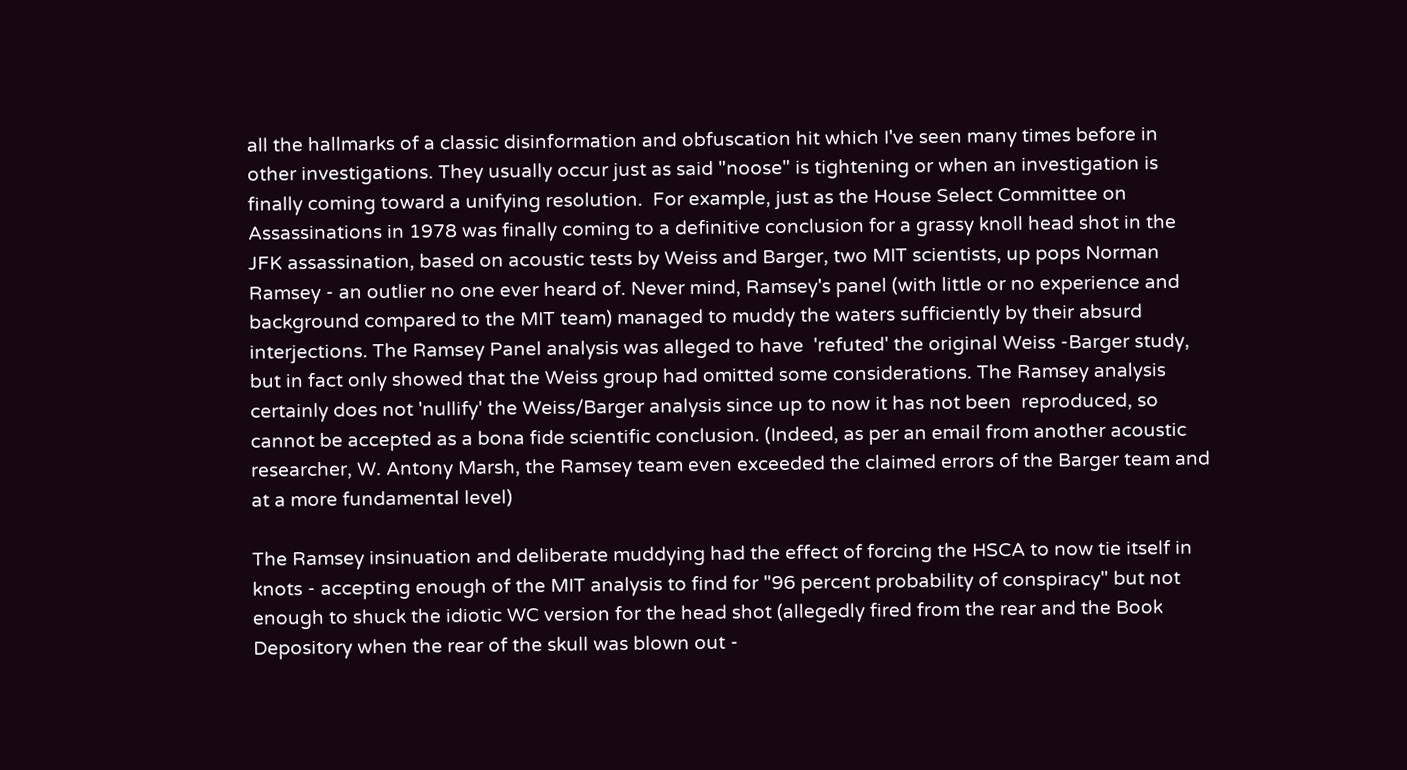all the hallmarks of a classic disinformation and obfuscation hit which I've seen many times before in other investigations. They usually occur just as said "noose" is tightening or when an investigation is finally coming toward a unifying resolution.  For example, just as the House Select Committee on Assassinations in 1978 was finally coming to a definitive conclusion for a grassy knoll head shot in the JFK assassination, based on acoustic tests by Weiss and Barger, two MIT scientists, up pops Norman Ramsey - an outlier no one ever heard of. Never mind, Ramsey's panel (with little or no experience and background compared to the MIT team) managed to muddy the waters sufficiently by their absurd interjections. The Ramsey Panel analysis was alleged to have  'refuted' the original Weiss -Barger study, but in fact only showed that the Weiss group had omitted some considerations. The Ramsey analysis certainly does not 'nullify' the Weiss/Barger analysis since up to now it has not been  reproduced, so cannot be accepted as a bona fide scientific conclusion. (Indeed, as per an email from another acoustic researcher, W. Antony Marsh, the Ramsey team even exceeded the claimed errors of the Barger team and at a more fundamental level)

The Ramsey insinuation and deliberate muddying had the effect of forcing the HSCA to now tie itself in knots - accepting enough of the MIT analysis to find for "96 percent probability of conspiracy" but not enough to shuck the idiotic WC version for the head shot (allegedly fired from the rear and the Book Depository when the rear of the skull was blown out -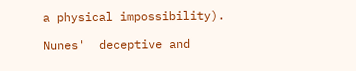a physical impossibility).

Nunes'  deceptive and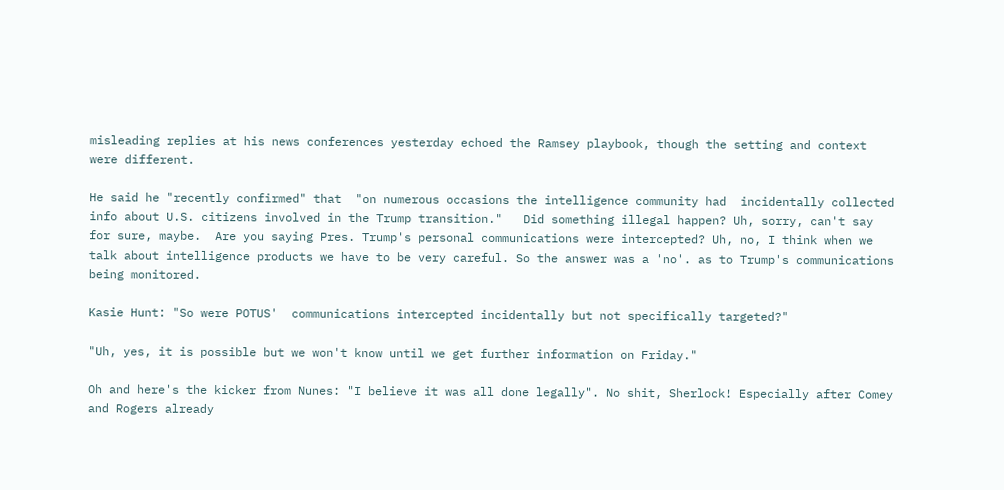misleading replies at his news conferences yesterday echoed the Ramsey playbook, though the setting and context were different.

He said he "recently confirmed" that  "on numerous occasions the intelligence community had  incidentally collected info about U.S. citizens involved in the Trump transition."   Did something illegal happen? Uh, sorry, can't say for sure, maybe.  Are you saying Pres. Trump's personal communications were intercepted? Uh, no, I think when we talk about intelligence products we have to be very careful. So the answer was a 'no'. as to Trump's communications being monitored.

Kasie Hunt: "So were POTUS'  communications intercepted incidentally but not specifically targeted?"

"Uh, yes, it is possible but we won't know until we get further information on Friday."

Oh and here's the kicker from Nunes: "I believe it was all done legally". No shit, Sherlock! Especially after Comey and Rogers already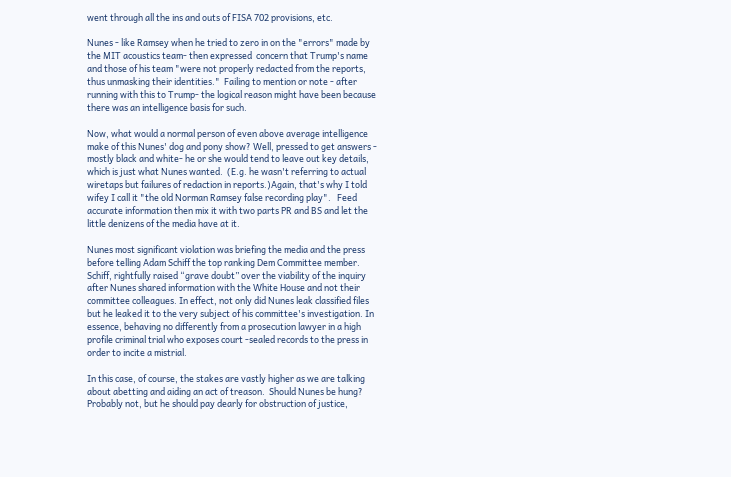went through all the ins and outs of FISA 702 provisions, etc.

Nunes - like Ramsey when he tried to zero in on the "errors" made by the MIT acoustics team- then expressed  concern that Trump's name and those of his team "were not properly redacted from the reports, thus unmasking their identities."  Failing to mention or note - after running with this to Trump- the logical reason might have been because there was an intelligence basis for such.

Now, what would a normal person of even above average intelligence make of this Nunes' dog and pony show? Well, pressed to get answers - mostly black and white- he or she would tend to leave out key details, which is just what Nunes wanted.  (E.g. he wasn't referring to actual wiretaps but failures of redaction in reports.)Again, that's why I told wifey I call it "the old Norman Ramsey false recording play".   Feed accurate information then mix it with two parts PR and BS and let the little denizens of the media have at it.

Nunes most significant violation was briefing the media and the press before telling Adam Schiff the top ranking Dem Committee member. Schiff, rightfully raised “grave doubt” over the viability of the inquiry after Nunes shared information with the White House and not their committee colleagues. In effect, not only did Nunes leak classified files but he leaked it to the very subject of his committee's investigation. In essence, behaving no differently from a prosecution lawyer in a high profile criminal trial who exposes court -sealed records to the press in order to incite a mistrial.

In this case, of course, the stakes are vastly higher as we are talking about abetting and aiding an act of treason.  Should Nunes be hung? Probably not, but he should pay dearly for obstruction of justice,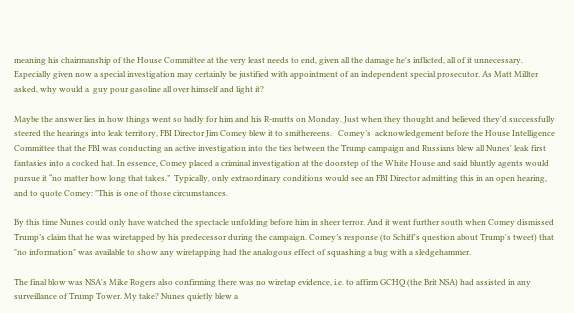meaning his chairmanship of the House Committee at the very least needs to end, given all the damage he's inflicted, all of it unnecessary.  Especially given now a special investigation may certainly be justified with appointment of an independent special prosecutor. As Matt Millter asked, why would a  guy pour gasoline all over himself and light it?

Maybe the answer lies in how things went so badly for him and his R-mutts on Monday. Just when they thought and believed they'd successfully steered the hearings into leak territory, FBI Director Jim Comey blew it to smithereens.   Comey’s  acknowledgement before the House Intelligence Committee that the FBI was conducting an active investigation into the ties between the Trump campaign and Russians blew all Nunes' leak first fantasies into a cocked hat. In essence, Comey placed a criminal investigation at the doorstep of the White House and said bluntly agents would pursue it “no matter how long that takes.”  Typically, only extraordinary conditions would see an FBI Director admitting this in an open hearing, and to quote Comey: "This is one of those circumstances.

By this time Nunes could only have watched the spectacle unfolding before him in sheer terror. And it went further south when Comey dismissed Trump’s claim that he was wiretapped by his predecessor during the campaign. Comey’s response (to Schiff's question about Trump's tweet) that "no information" was available to show any wiretapping had the analogous effect of squashing a bug with a sledgehammer.

The final blow was NSA's Mike Rogers also confirming there was no wiretap evidence, i.e. to affirm GCHQ (the Brit NSA) had assisted in any surveillance of Trump Tower. My take? Nunes quietly blew a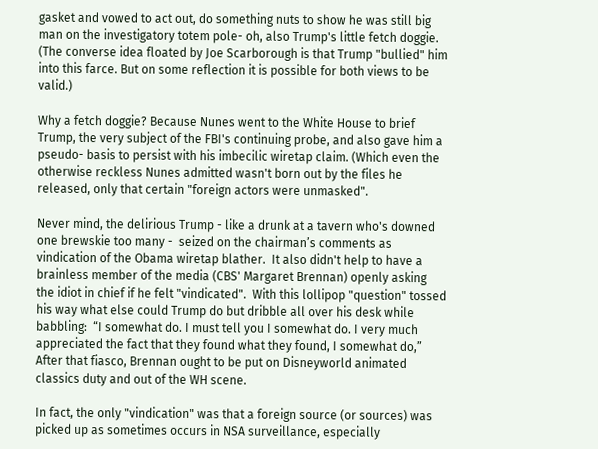gasket and vowed to act out, do something nuts to show he was still big man on the investigatory totem pole- oh, also Trump's little fetch doggie. (The converse idea floated by Joe Scarborough is that Trump "bullied" him into this farce. But on some reflection it is possible for both views to be valid.)

Why a fetch doggie? Because Nunes went to the White House to brief Trump, the very subject of the FBI's continuing probe, and also gave him a pseudo- basis to persist with his imbecilic wiretap claim. (Which even the otherwise reckless Nunes admitted wasn't born out by the files he released, only that certain "foreign actors were unmasked".

Never mind, the delirious Trump - like a drunk at a tavern who's downed one brewskie too many -  seized on the chairman’s comments as vindication of the Obama wiretap blather.  It also didn't help to have a brainless member of the media (CBS' Margaret Brennan) openly asking the idiot in chief if he felt "vindicated".  With this lollipop "question" tossed his way what else could Trump do but dribble all over his desk while babbling:  “I somewhat do. I must tell you I somewhat do. I very much appreciated the fact that they found what they found, I somewhat do,”   After that fiasco, Brennan ought to be put on Disneyworld animated classics duty and out of the WH scene.

In fact, the only "vindication" was that a foreign source (or sources) was picked up as sometimes occurs in NSA surveillance, especially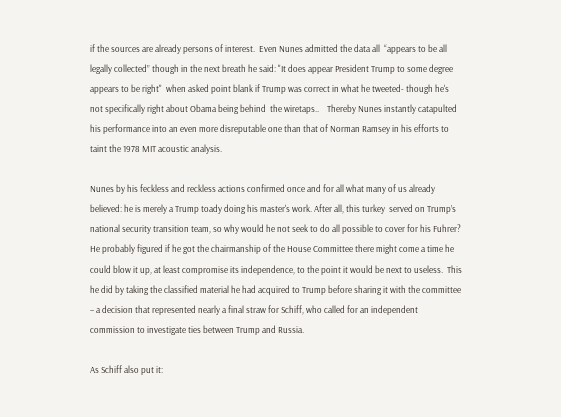if the sources are already persons of interest.  Even Nunes admitted the data all  “appears to be all legally collected” though in the next breath he said: "It does appear President Trump to some degree appears to be right"  when asked point blank if Trump was correct in what he tweeted- though he's not specifically right about Obama being behind  the wiretaps..    Thereby Nunes instantly catapulted his performance into an even more disreputable one than that of Norman Ramsey in his efforts to taint the 1978 MIT acoustic analysis.

Nunes by his feckless and reckless actions confirmed once and for all what many of us already believed: he is merely a Trump toady doing his master's work. After all, this turkey  served on Trump’s national security transition team, so why would he not seek to do all possible to cover for his Fuhrer? He probably figured if he got the chairmanship of the House Committee there might come a time he could blow it up, at least compromise its independence, to the point it would be next to useless.  This he did by taking the classified material he had acquired to Trump before sharing it with the committee – a decision that represented nearly a final straw for Schiff, who called for an independent commission to investigate ties between Trump and Russia.

As Schiff also put it: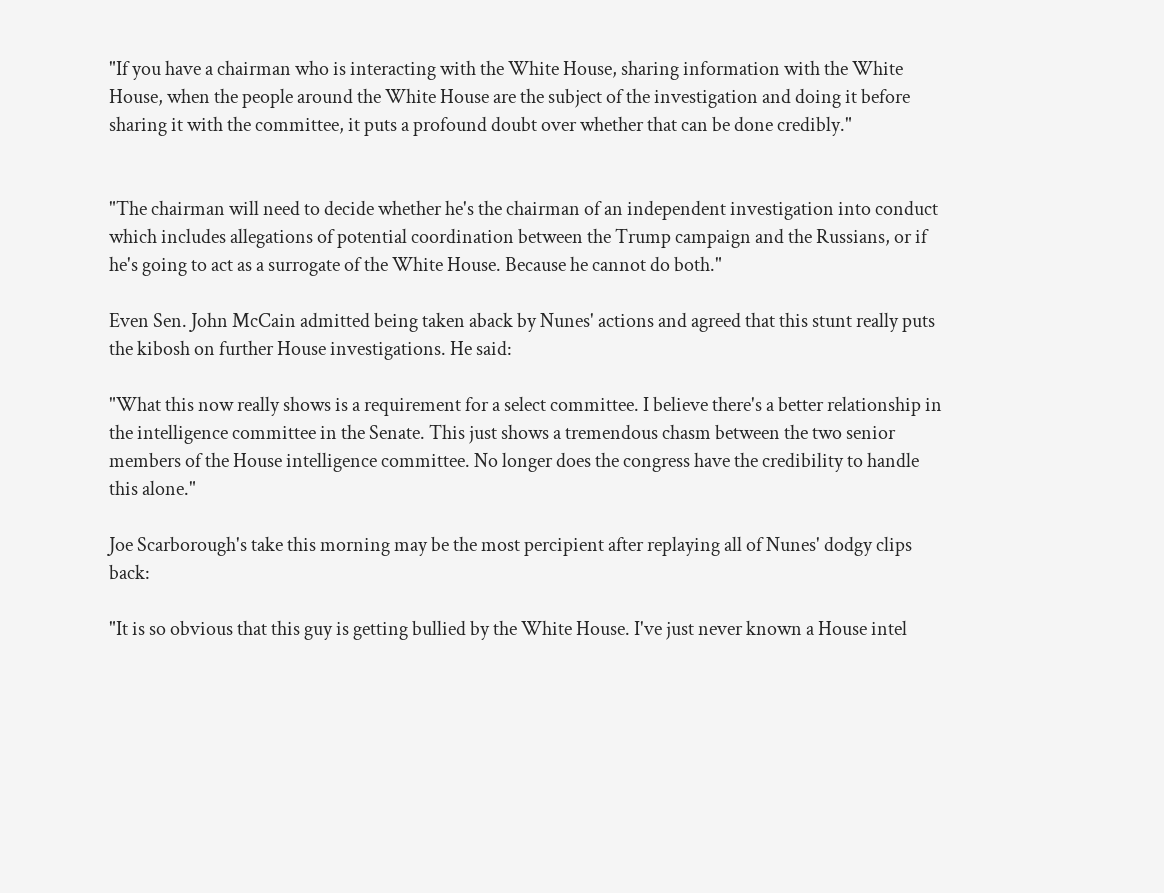"If you have a chairman who is interacting with the White House, sharing information with the White House, when the people around the White House are the subject of the investigation and doing it before sharing it with the committee, it puts a profound doubt over whether that can be done credibly."


"The chairman will need to decide whether he's the chairman of an independent investigation into conduct which includes allegations of potential coordination between the Trump campaign and the Russians, or if he's going to act as a surrogate of the White House. Because he cannot do both."

Even Sen. John McCain admitted being taken aback by Nunes' actions and agreed that this stunt really puts the kibosh on further House investigations. He said:

"What this now really shows is a requirement for a select committee. I believe there's a better relationship in the intelligence committee in the Senate. This just shows a tremendous chasm between the two senior members of the House intelligence committee. No longer does the congress have the credibility to handle this alone."

Joe Scarborough's take this morning may be the most percipient after replaying all of Nunes' dodgy clips back:

"It is so obvious that this guy is getting bullied by the White House. I've just never known a House intel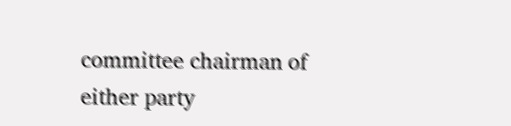committee chairman of either party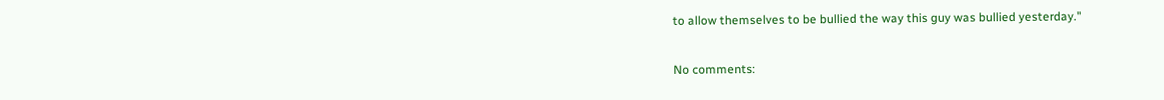to allow themselves to be bullied the way this guy was bullied yesterday."

No comments: